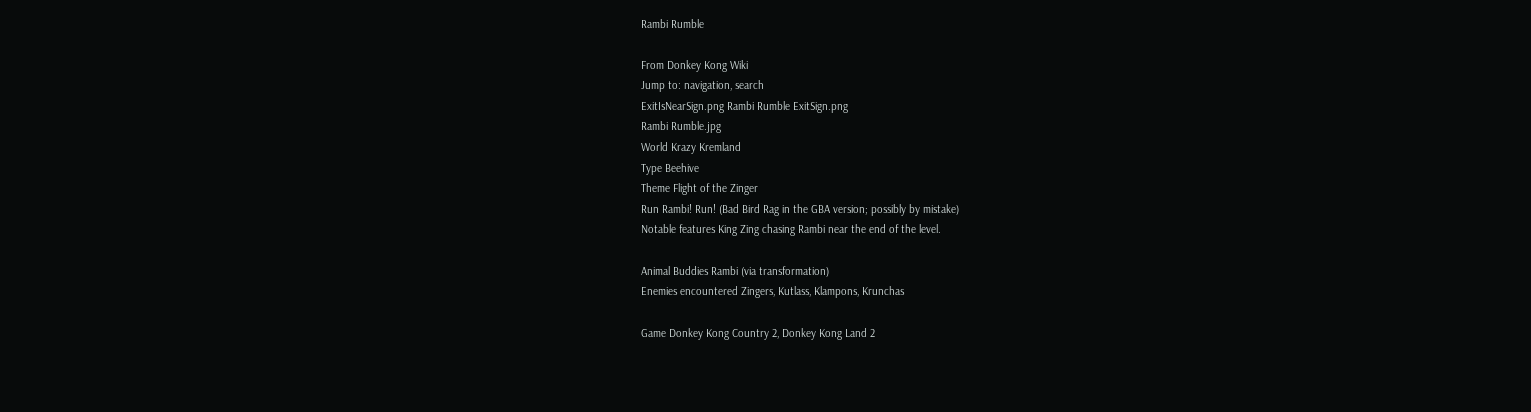Rambi Rumble

From Donkey Kong Wiki
Jump to: navigation, search
ExitIsNearSign.png Rambi Rumble ExitSign.png
Rambi Rumble.jpg
World Krazy Kremland
Type Beehive
Theme Flight of the Zinger
Run Rambi! Run! (Bad Bird Rag in the GBA version; possibly by mistake)
Notable features King Zing chasing Rambi near the end of the level.

Animal Buddies Rambi (via transformation)
Enemies encountered Zingers, Kutlass, Klampons, Krunchas

Game Donkey Kong Country 2, Donkey Kong Land 2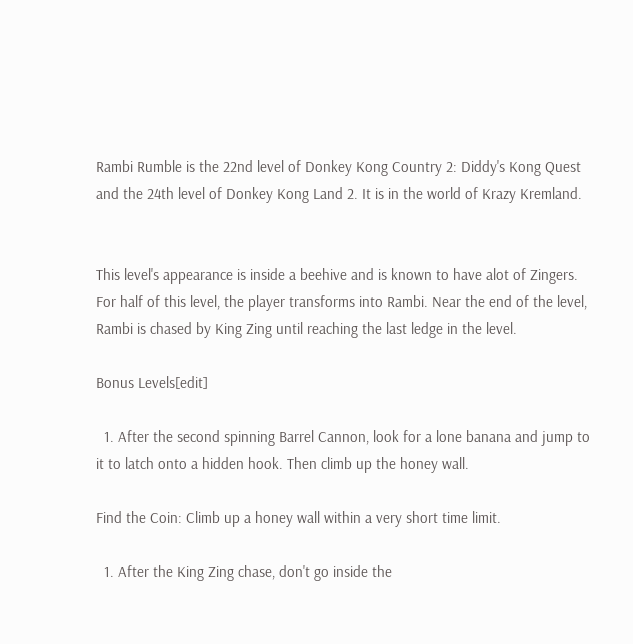Rambi Rumble is the 22nd level of Donkey Kong Country 2: Diddy's Kong Quest and the 24th level of Donkey Kong Land 2. It is in the world of Krazy Kremland.


This level's appearance is inside a beehive and is known to have alot of Zingers. For half of this level, the player transforms into Rambi. Near the end of the level, Rambi is chased by King Zing until reaching the last ledge in the level.

Bonus Levels[edit]

  1. After the second spinning Barrel Cannon, look for a lone banana and jump to it to latch onto a hidden hook. Then climb up the honey wall.

Find the Coin: Climb up a honey wall within a very short time limit.

  1. After the King Zing chase, don't go inside the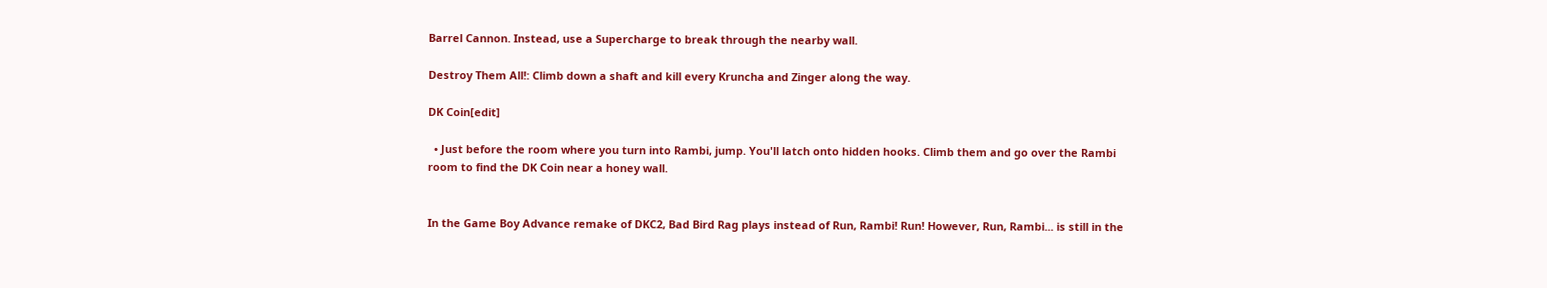Barrel Cannon. Instead, use a Supercharge to break through the nearby wall.

Destroy Them All!: Climb down a shaft and kill every Kruncha and Zinger along the way.

DK Coin[edit]

  • Just before the room where you turn into Rambi, jump. You'll latch onto hidden hooks. Climb them and go over the Rambi room to find the DK Coin near a honey wall.


In the Game Boy Advance remake of DKC2, Bad Bird Rag plays instead of Run, Rambi! Run! However, Run, Rambi... is still in the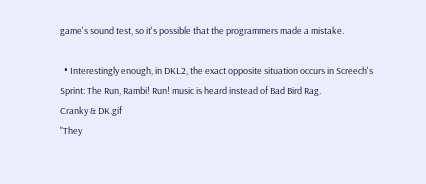game's sound test, so it's possible that the programmers made a mistake.

  • Interestingly enough, in DKL2, the exact opposite situation occurs in Screech's Sprint: The Run, Rambi! Run! music is heard instead of Bad Bird Rag.
Cranky & DK.gif
"They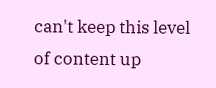can't keep this level of content up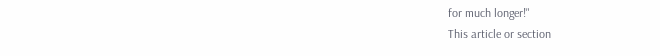for much longer!"
This article or section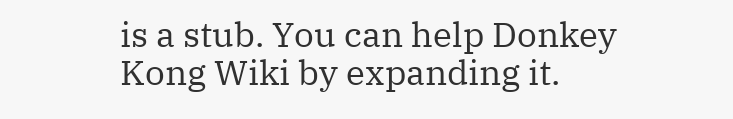is a stub. You can help Donkey Kong Wiki by expanding it.